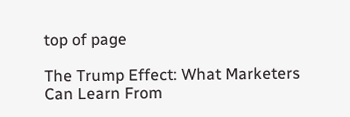top of page

The Trump Effect: What Marketers Can Learn From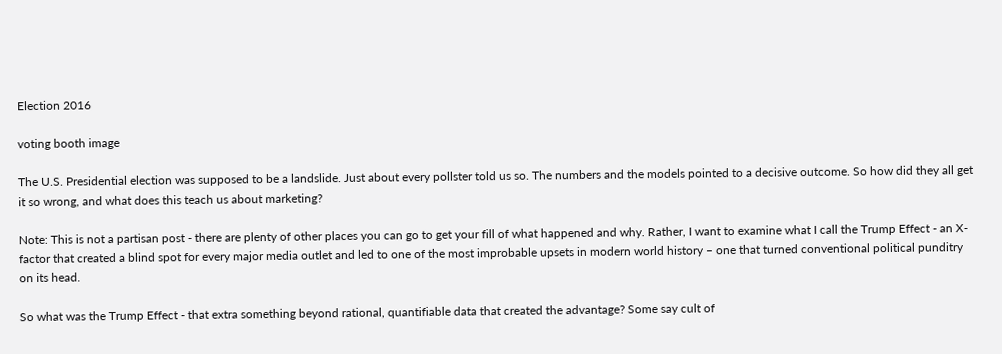Election 2016

voting booth image

The U.S. Presidential election was supposed to be a landslide. Just about every pollster told us so. The numbers and the models pointed to a decisive outcome. So how did they all get it so wrong, and what does this teach us about marketing?

Note: This is not a partisan post - there are plenty of other places you can go to get your fill of what happened and why. Rather, I want to examine what I call the Trump Effect - an X-factor that created a blind spot for every major media outlet and led to one of the most improbable upsets in modern world history – one that turned conventional political punditry on its head.

So what was the Trump Effect - that extra something beyond rational, quantifiable data that created the advantage? Some say cult of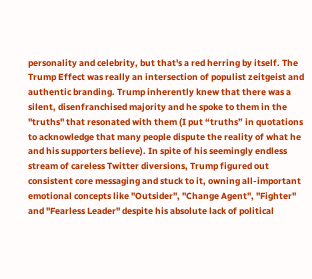personality and celebrity, but that's a red herring by itself. The Trump Effect was really an intersection of populist zeitgeist and authentic branding. Trump inherently knew that there was a silent, disenfranchised majority and he spoke to them in the "truths" that resonated with them (I put “truths” in quotations to acknowledge that many people dispute the reality of what he and his supporters believe). In spite of his seemingly endless stream of careless Twitter diversions, Trump figured out consistent core messaging and stuck to it, owning all-important emotional concepts like "Outsider", "Change Agent", "Fighter" and "Fearless Leader" despite his absolute lack of political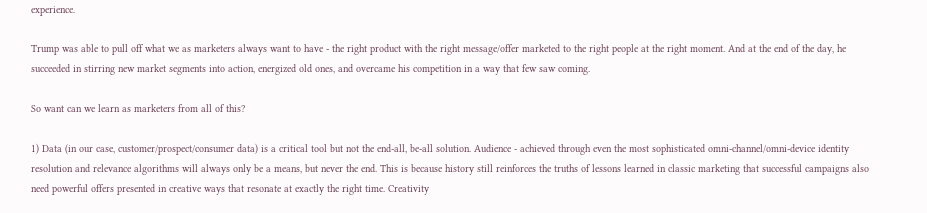experience.

Trump was able to pull off what we as marketers always want to have - the right product with the right message/offer marketed to the right people at the right moment. And at the end of the day, he succeeded in stirring new market segments into action, energized old ones, and overcame his competition in a way that few saw coming.

So want can we learn as marketers from all of this?

1) Data (in our case, customer/prospect/consumer data) is a critical tool but not the end-all, be-all solution. Audience - achieved through even the most sophisticated omni-channel/omni-device identity resolution and relevance algorithms will always only be a means, but never the end. This is because history still reinforces the truths of lessons learned in classic marketing that successful campaigns also need powerful offers presented in creative ways that resonate at exactly the right time. Creativity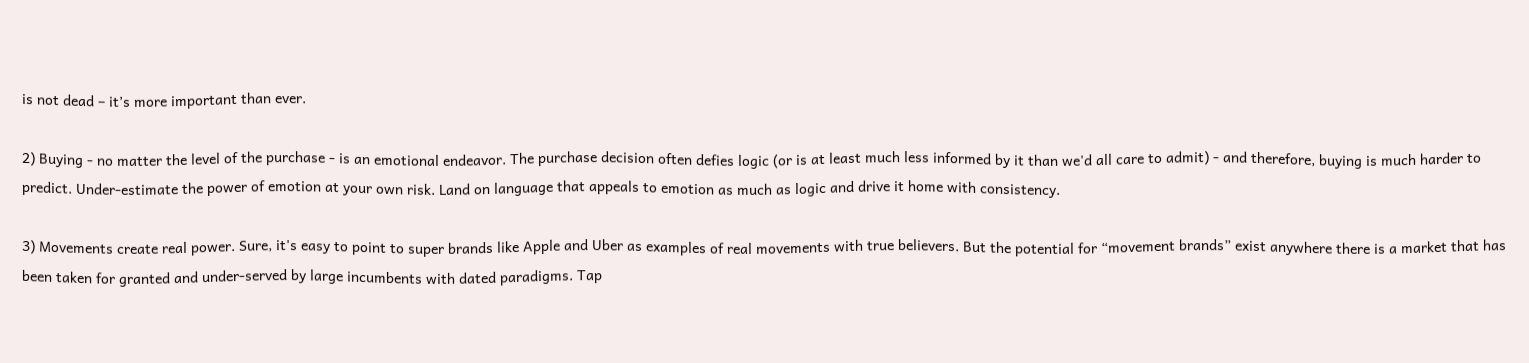is not dead – it’s more important than ever.

2) Buying - no matter the level of the purchase - is an emotional endeavor. The purchase decision often defies logic (or is at least much less informed by it than we'd all care to admit) - and therefore, buying is much harder to predict. Under-estimate the power of emotion at your own risk. Land on language that appeals to emotion as much as logic and drive it home with consistency.

3) Movements create real power. Sure, it's easy to point to super brands like Apple and Uber as examples of real movements with true believers. But the potential for “movement brands” exist anywhere there is a market that has been taken for granted and under-served by large incumbents with dated paradigms. Tap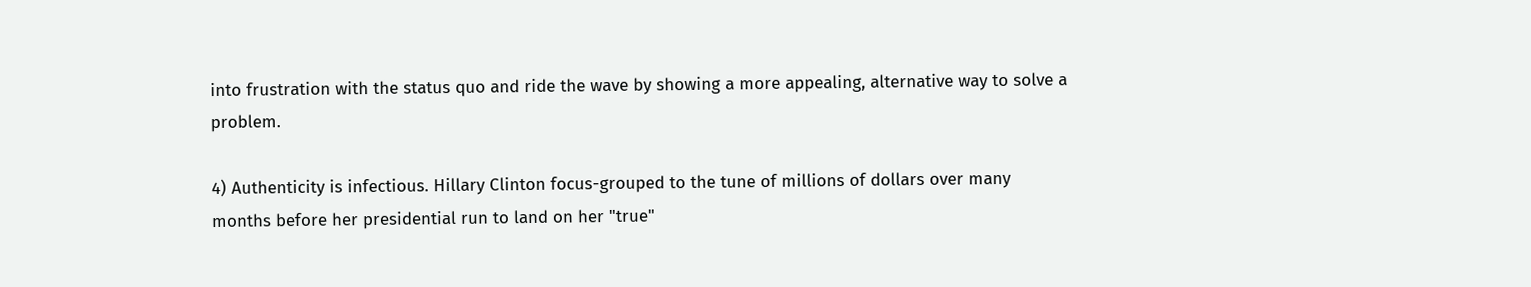into frustration with the status quo and ride the wave by showing a more appealing, alternative way to solve a problem.

4) Authenticity is infectious. Hillary Clinton focus-grouped to the tune of millions of dollars over many months before her presidential run to land on her "true"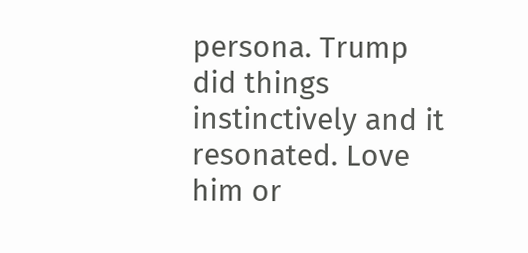persona. Trump did things instinctively and it resonated. Love him or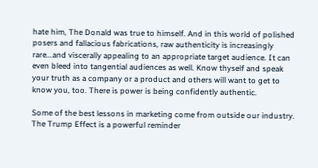hate him, The Donald was true to himself. And in this world of polished posers and fallacious fabrications, raw authenticity is increasingly rare...and viscerally appealing to an appropriate target audience. It can even bleed into tangential audiences as well. Know thyself and speak your truth as a company or a product and others will want to get to know you, too. There is power is being confidently authentic.

Some of the best lessons in marketing come from outside our industry. The Trump Effect is a powerful reminder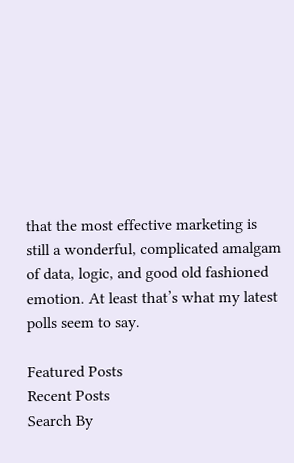that the most effective marketing is still a wonderful, complicated amalgam of data, logic, and good old fashioned emotion. At least that’s what my latest polls seem to say.

Featured Posts
Recent Posts
Search By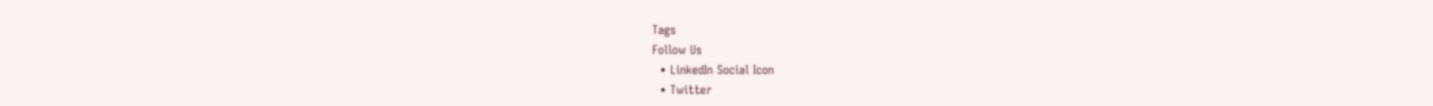Tags
Follow Us
  • LinkedIn Social Icon
  • Twitter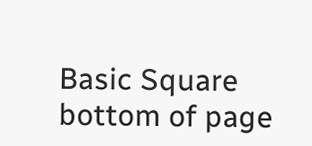Basic Square
bottom of page